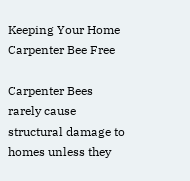Keeping Your Home Carpenter Bee Free

Carpenter Bees rarely cause structural damage to homes unless they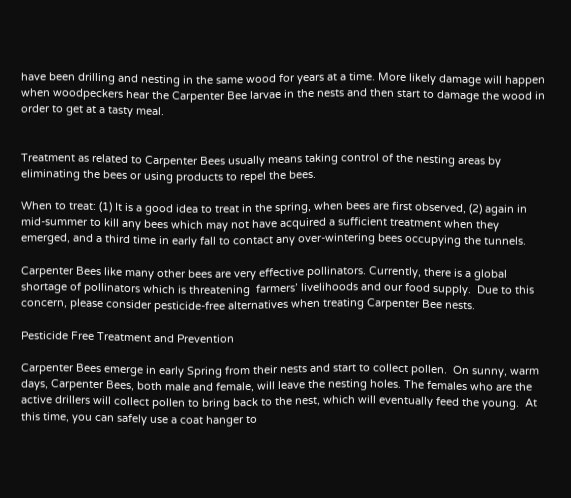have been drilling and nesting in the same wood for years at a time. More likely damage will happen when woodpeckers hear the Carpenter Bee larvae in the nests and then start to damage the wood in order to get at a tasty meal.


Treatment as related to Carpenter Bees usually means taking control of the nesting areas by eliminating the bees or using products to repel the bees.

When to treat: (1) It is a good idea to treat in the spring, when bees are first observed, (2) again in mid-summer to kill any bees which may not have acquired a sufficient treatment when they emerged, and a third time in early fall to contact any over-wintering bees occupying the tunnels.

Carpenter Bees like many other bees are very effective pollinators. Currently, there is a global shortage of pollinators which is threatening  farmers’ livelihoods and our food supply.  Due to this concern, please consider pesticide-free alternatives when treating Carpenter Bee nests.

Pesticide Free Treatment and Prevention

Carpenter Bees emerge in early Spring from their nests and start to collect pollen.  On sunny, warm days, Carpenter Bees, both male and female, will leave the nesting holes. The females who are the active drillers will collect pollen to bring back to the nest, which will eventually feed the young.  At this time, you can safely use a coat hanger to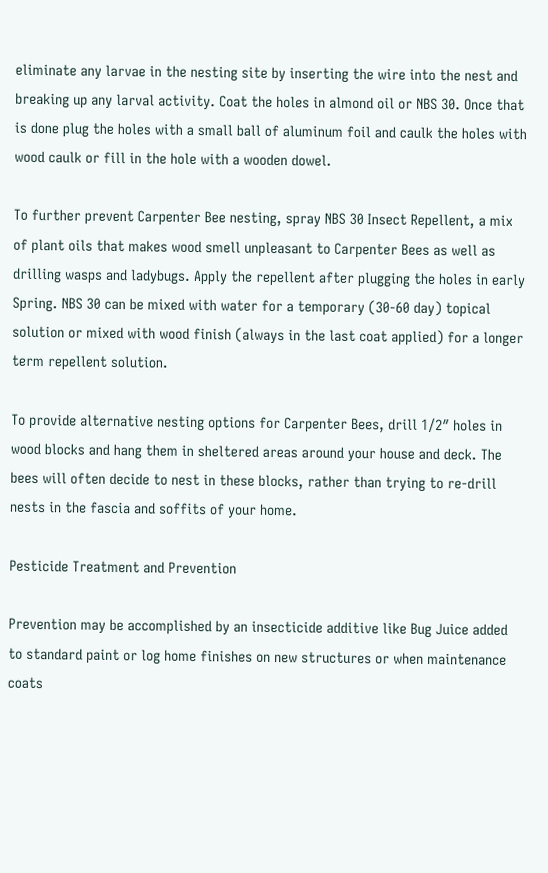eliminate any larvae in the nesting site by inserting the wire into the nest and breaking up any larval activity. Coat the holes in almond oil or NBS 30. Once that is done plug the holes with a small ball of aluminum foil and caulk the holes with wood caulk or fill in the hole with a wooden dowel.

To further prevent Carpenter Bee nesting, spray NBS 30 Insect Repellent, a mix of plant oils that makes wood smell unpleasant to Carpenter Bees as well as drilling wasps and ladybugs. Apply the repellent after plugging the holes in early Spring. NBS 30 can be mixed with water for a temporary (30-60 day) topical solution or mixed with wood finish (always in the last coat applied) for a longer term repellent solution.

To provide alternative nesting options for Carpenter Bees, drill 1/2″ holes in wood blocks and hang them in sheltered areas around your house and deck. The bees will often decide to nest in these blocks, rather than trying to re-drill nests in the fascia and soffits of your home.

Pesticide Treatment and Prevention

Prevention may be accomplished by an insecticide additive like Bug Juice added to standard paint or log home finishes on new structures or when maintenance coats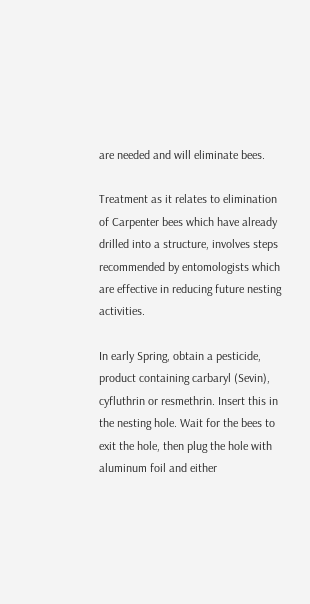are needed and will eliminate bees.

Treatment as it relates to elimination of Carpenter bees which have already drilled into a structure, involves steps recommended by entomologists which are effective in reducing future nesting activities.

In early Spring, obtain a pesticide, product containing carbaryl (Sevin), cyfluthrin or resmethrin. Insert this in the nesting hole. Wait for the bees to exit the hole, then plug the hole with aluminum foil and either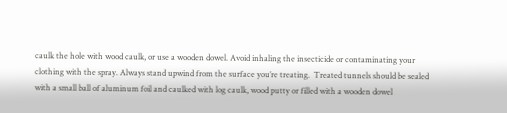caulk the hole with wood caulk, or use a wooden dowel. Avoid inhaling the insecticide or contaminating your clothing with the spray. Always stand upwind from the surface you’re treating.  Treated tunnels should be sealed with a small ball of aluminum foil and caulked with log caulk, wood putty or filled with a wooden dowel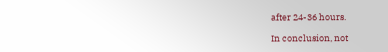after 24-36 hours.

In conclusion, not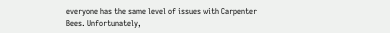everyone has the same level of issues with Carpenter Bees. Unfortunately,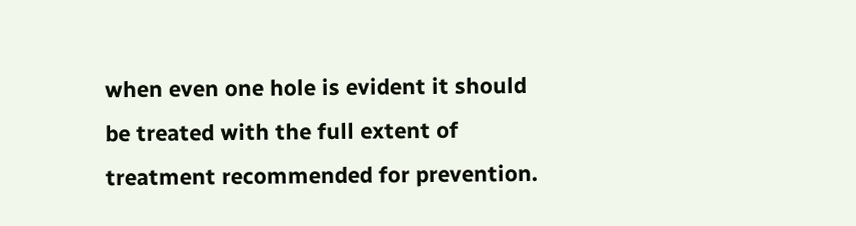when even one hole is evident it should be treated with the full extent of treatment recommended for prevention.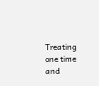Treating one time and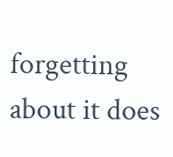forgetting about it does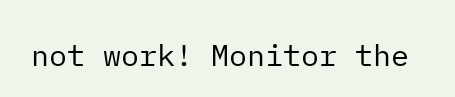not work! Monitor the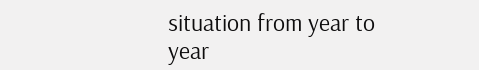situation from year to year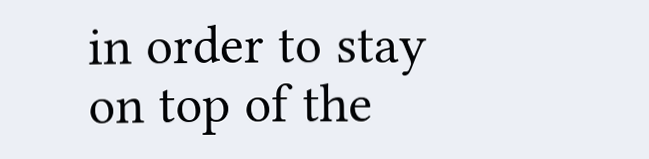in order to stay on top of the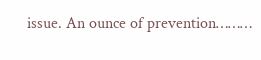issue. An ounce of prevention………